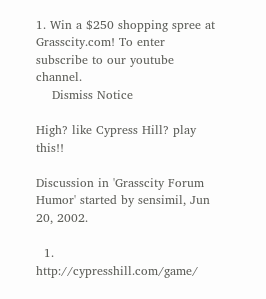1. Win a $250 shopping spree at Grasscity.com! To enter subscribe to our youtube channel.
    Dismiss Notice

High? like Cypress Hill? play this!!

Discussion in 'Grasscity Forum Humor' started by sensimil, Jun 20, 2002.

  1. http://cypresshill.com/game/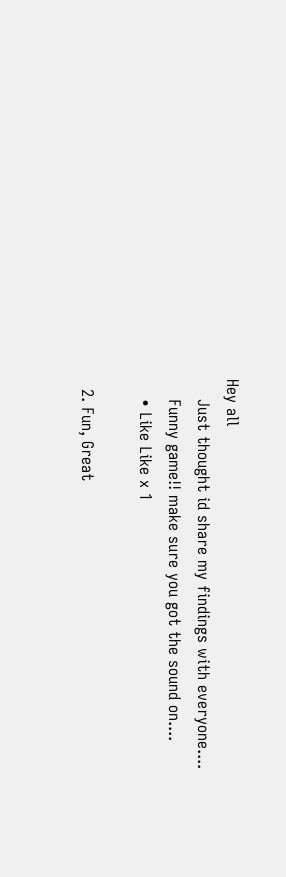Hey all
    Just thought id share my findings with everyone....
    Funny game!! make sure you got the sound on....
    • Like Like x 1

  2. Fun, Great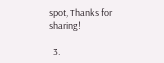spot, Thanks for sharing!

  3.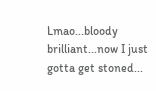Lmao...bloody brilliant...now I just gotta get stoned...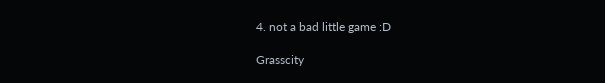4. not a bad little game :D

Grasscity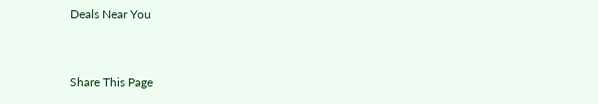Deals Near You


Share This Page